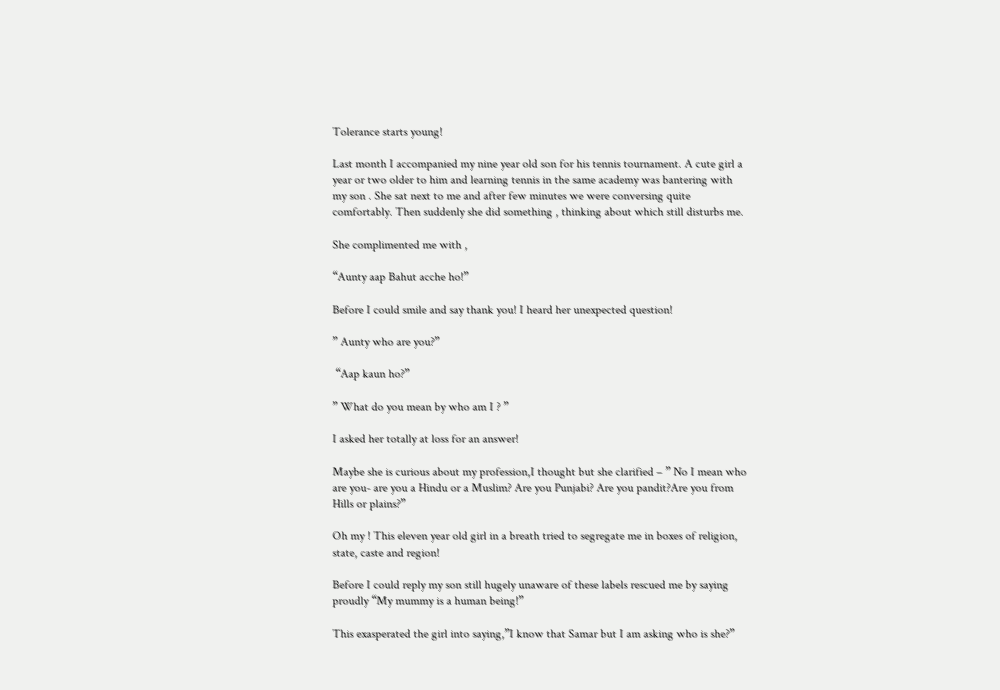Tolerance starts young!

Last month I accompanied my nine year old son for his tennis tournament. A cute girl a year or two older to him and learning tennis in the same academy was bantering with my son . She sat next to me and after few minutes we were conversing quite comfortably. Then suddenly she did something , thinking about which still disturbs me.

She complimented me with ,

“Aunty aap Bahut acche ho!”

Before I could smile and say thank you! I heard her unexpected question!

” Aunty who are you?”

 “Aap kaun ho?”

” What do you mean by who am I ? ”

I asked her totally at loss for an answer!

Maybe she is curious about my profession,I thought but she clarified – ” No I mean who are you- are you a Hindu or a Muslim? Are you Punjabi? Are you pandit?Are you from Hills or plains?”

Oh my ! This eleven year old girl in a breath tried to segregate me in boxes of religion, state, caste and region!

Before I could reply my son still hugely unaware of these labels rescued me by saying proudly “My mummy is a human being!”

This exasperated the girl into saying,”I know that Samar but I am asking who is she?”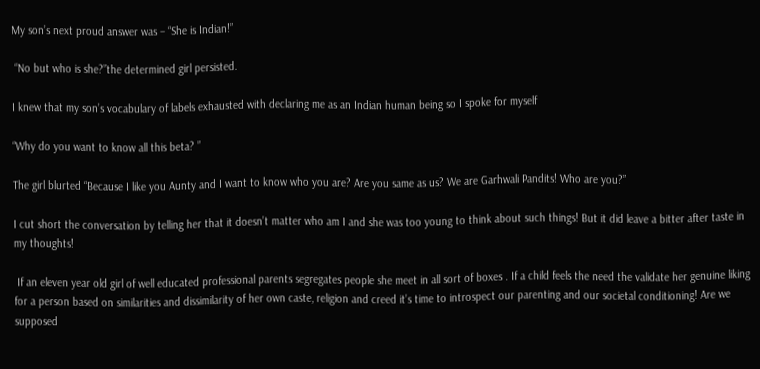My son’s next proud answer was – “She is Indian!”

 “No but who is she?”the determined girl persisted.

I knew that my son’s vocabulary of labels exhausted with declaring me as an Indian human being so I spoke for myself

“Why do you want to know all this beta? ”

The girl blurted “Because I like you Aunty and I want to know who you are? Are you same as us? We are Garhwali Pandits! Who are you?”

I cut short the conversation by telling her that it doesn’t matter who am I and she was too young to think about such things! But it did leave a bitter after taste in my thoughts!

 If an eleven year old girl of well educated professional parents segregates people she meet in all sort of boxes . If a child feels the need the validate her genuine liking for a person based on similarities and dissimilarity of her own caste, religion and creed it’s time to introspect our parenting and our societal conditioning! Are we supposed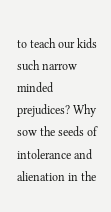to teach our kids such narrow minded prejudices? Why sow the seeds of intolerance and alienation in the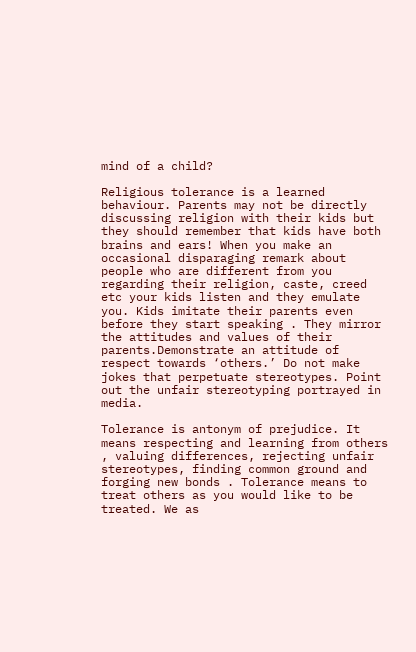mind of a child?

Religious tolerance is a learned behaviour. Parents may not be directly discussing religion with their kids but they should remember that kids have both brains and ears! When you make an occasional disparaging remark about people who are different from you regarding their religion, caste, creed etc your kids listen and they emulate you. Kids imitate their parents even before they start speaking . They mirror the attitudes and values of their parents.Demonstrate an attitude of respect towards ‘others.’ Do not make jokes that perpetuate stereotypes. Point out the unfair stereotyping portrayed in media.

Tolerance is antonym of prejudice. It means respecting and learning from others , valuing differences, rejecting unfair stereotypes, finding common ground and forging new bonds . Tolerance means to treat others as you would like to be treated. We as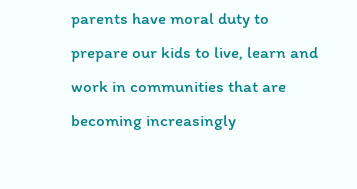parents have moral duty to prepare our kids to live, learn and work in communities that are becoming increasingly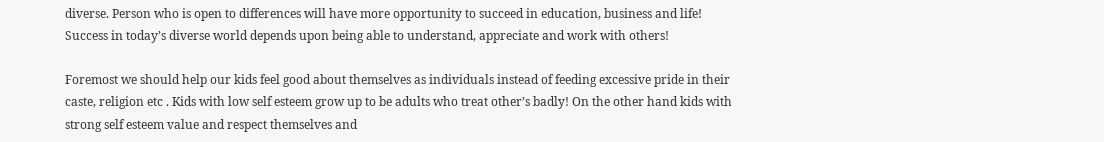diverse. Person who is open to differences will have more opportunity to succeed in education, business and life! Success in today’s diverse world depends upon being able to understand, appreciate and work with others!

Foremost we should help our kids feel good about themselves as individuals instead of feeding excessive pride in their caste, religion etc . Kids with low self esteem grow up to be adults who treat other’s badly! On the other hand kids with strong self esteem value and respect themselves and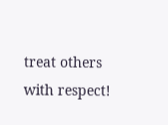treat others with respect!